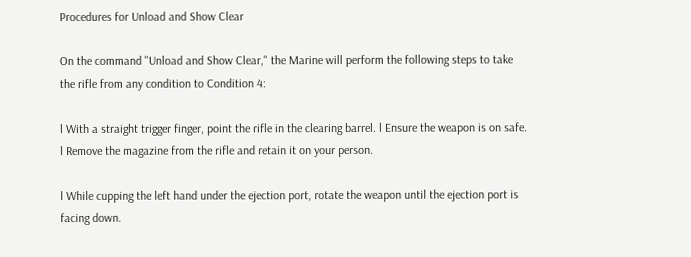Procedures for Unload and Show Clear

On the command "Unload and Show Clear," the Marine will perform the following steps to take the rifle from any condition to Condition 4:

l With a straight trigger finger, point the rifle in the clearing barrel. l Ensure the weapon is on safe. l Remove the magazine from the rifle and retain it on your person.

l While cupping the left hand under the ejection port, rotate the weapon until the ejection port is facing down.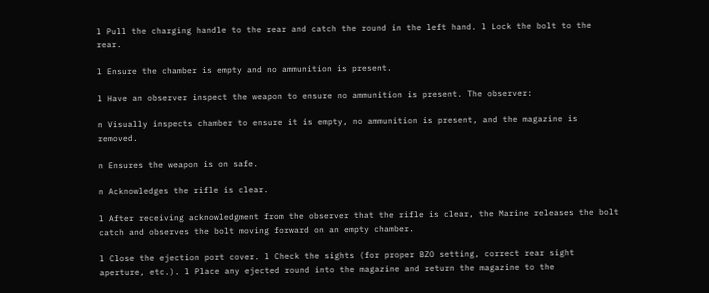l Pull the charging handle to the rear and catch the round in the left hand. l Lock the bolt to the rear.

l Ensure the chamber is empty and no ammunition is present.

l Have an observer inspect the weapon to ensure no ammunition is present. The observer:

n Visually inspects chamber to ensure it is empty, no ammunition is present, and the magazine is removed.

n Ensures the weapon is on safe.

n Acknowledges the rifle is clear.

l After receiving acknowledgment from the observer that the rifle is clear, the Marine releases the bolt catch and observes the bolt moving forward on an empty chamber.

l Close the ejection port cover. l Check the sights (for proper BZO setting, correct rear sight aperture, etc.). l Place any ejected round into the magazine and return the magazine to the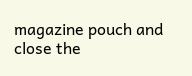magazine pouch and close the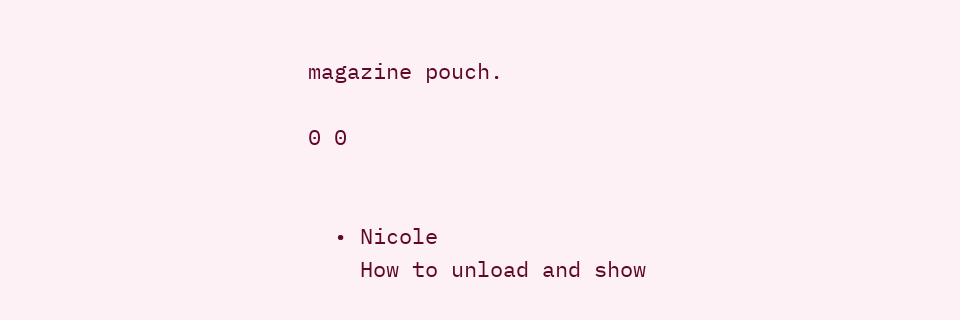magazine pouch.

0 0


  • Nicole
    How to unload and show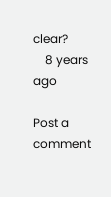clear?
    8 years ago

Post a comment